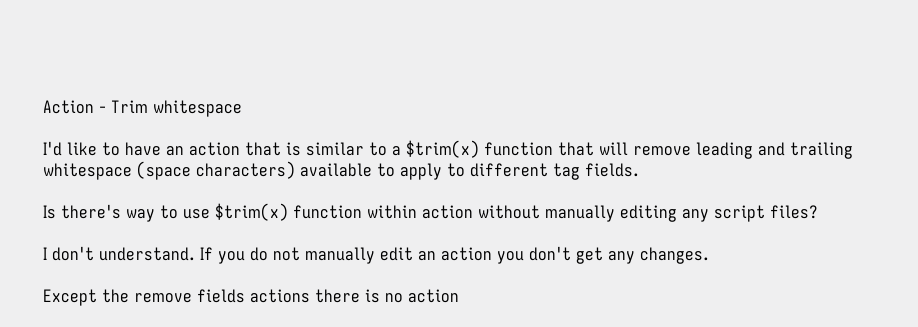Action - Trim whitespace

I'd like to have an action that is similar to a $trim(x) function that will remove leading and trailing whitespace (space characters) available to apply to different tag fields.

Is there's way to use $trim(x) function within action without manually editing any script files?

I don't understand. If you do not manually edit an action you don't get any changes.

Except the remove fields actions there is no action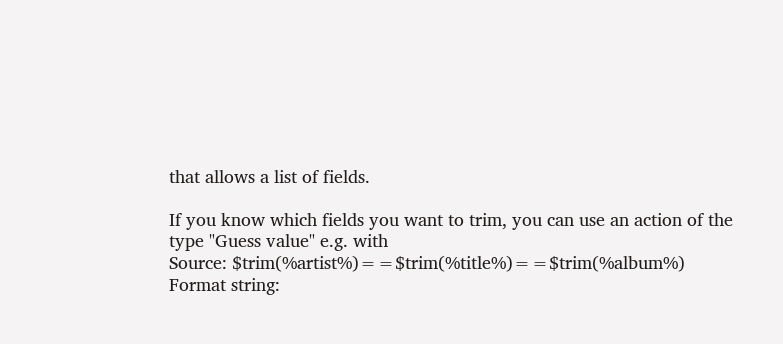that allows a list of fields.

If you know which fields you want to trim, you can use an action of the type "Guess value" e.g. with
Source: $trim(%artist%)==$trim(%title%)==$trim(%album%)
Format string: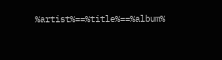%artist%==%title%==%album%